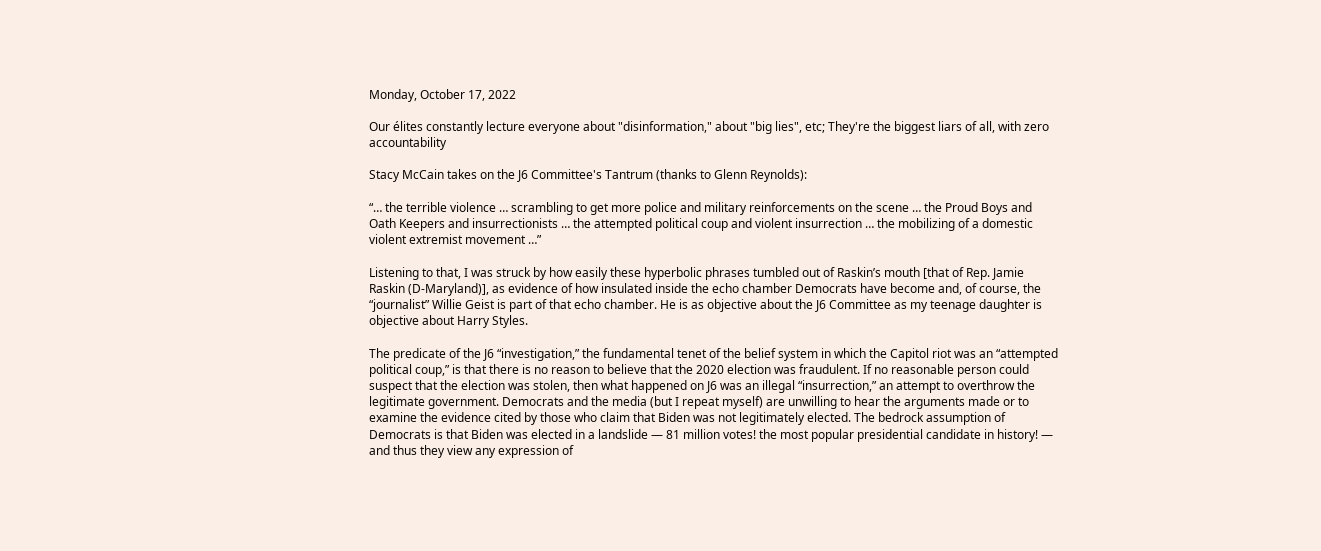Monday, October 17, 2022

Our élites constantly lecture everyone about "disinformation," about "big lies", etc; They're the biggest liars of all, with zero accountability

Stacy McCain takes on the J6 Committee's Tantrum (thanks to Glenn Reynolds):

“… the terrible violence … scrambling to get more police and military reinforcements on the scene … the Proud Boys and Oath Keepers and insurrectionists … the attempted political coup and violent insurrection … the mobilizing of a domestic violent extremist movement …”

Listening to that, I was struck by how easily these hyperbolic phrases tumbled out of Raskin’s mouth [that of Rep. Jamie Raskin (D-Maryland)], as evidence of how insulated inside the echo chamber Democrats have become and, of course, the “journalist” Willie Geist is part of that echo chamber. He is as objective about the J6 Committee as my teenage daughter is objective about Harry Styles.

The predicate of the J6 “investigation,” the fundamental tenet of the belief system in which the Capitol riot was an “attempted political coup,” is that there is no reason to believe that the 2020 election was fraudulent. If no reasonable person could suspect that the election was stolen, then what happened on J6 was an illegal “insurrection,” an attempt to overthrow the legitimate government. Democrats and the media (but I repeat myself) are unwilling to hear the arguments made or to examine the evidence cited by those who claim that Biden was not legitimately elected. The bedrock assumption of Democrats is that Biden was elected in a landslide — 81 million votes! the most popular presidential candidate in history! — and thus they view any expression of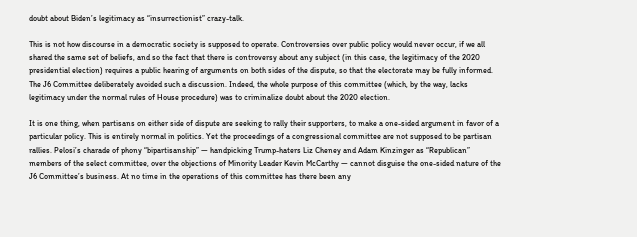doubt about Biden’s legitimacy as “insurrectionist” crazy-talk.

This is not how discourse in a democratic society is supposed to operate. Controversies over public policy would never occur, if we all shared the same set of beliefs, and so the fact that there is controversy about any subject (in this case, the legitimacy of the 2020 presidential election) requires a public hearing of arguments on both sides of the dispute, so that the electorate may be fully informed. The J6 Committee deliberately avoided such a discussion. Indeed, the whole purpose of this committee (which, by the way, lacks legitimacy under the normal rules of House procedure) was to criminalize doubt about the 2020 election.

It is one thing, when partisans on either side of dispute are seeking to rally their supporters, to make a one-sided argument in favor of a particular policy. This is entirely normal in politics. Yet the proceedings of a congressional committee are not supposed to be partisan rallies. Pelosi’s charade of phony “bipartisanship” — handpicking Trump-haters Liz Cheney and Adam Kinzinger as “Republican” members of the select committee, over the objections of Minority Leader Kevin McCarthy — cannot disguise the one-sided nature of the J6 Committee’s business. At no time in the operations of this committee has there been any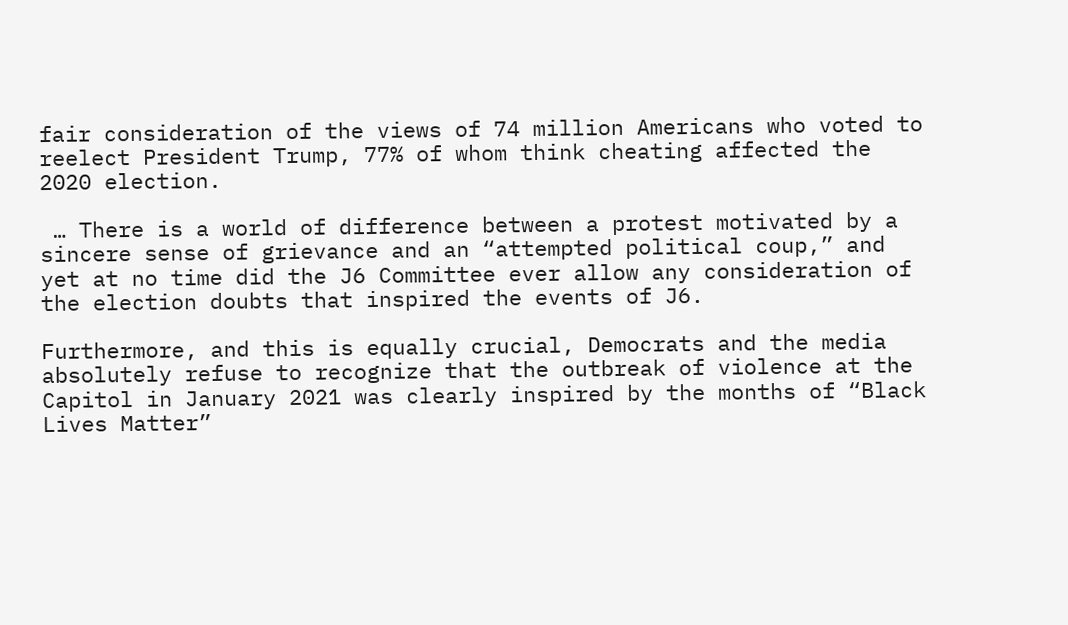fair consideration of the views of 74 million Americans who voted to reelect President Trump, 77% of whom think cheating affected the 2020 election.

 … There is a world of difference between a protest motivated by a sincere sense of grievance and an “attempted political coup,” and yet at no time did the J6 Committee ever allow any consideration of the election doubts that inspired the events of J6.

Furthermore, and this is equally crucial, Democrats and the media absolutely refuse to recognize that the outbreak of violence at the Capitol in January 2021 was clearly inspired by the months of “Black Lives Matter”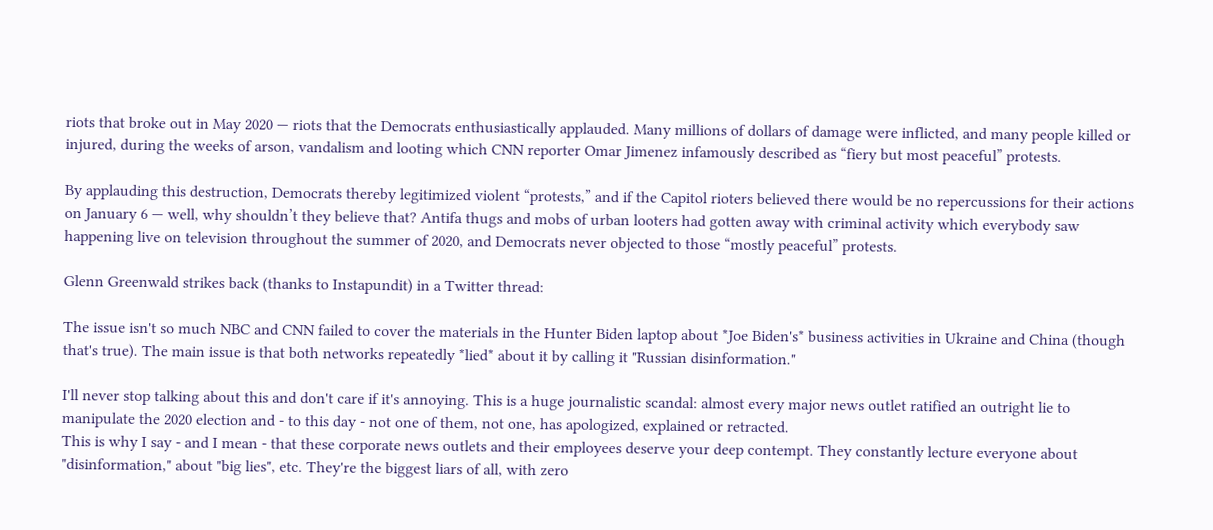riots that broke out in May 2020 — riots that the Democrats enthusiastically applauded. Many millions of dollars of damage were inflicted, and many people killed or injured, during the weeks of arson, vandalism and looting which CNN reporter Omar Jimenez infamously described as “fiery but most peaceful” protests.

By applauding this destruction, Democrats thereby legitimized violent “protests,” and if the Capitol rioters believed there would be no repercussions for their actions on January 6 — well, why shouldn’t they believe that? Antifa thugs and mobs of urban looters had gotten away with criminal activity which everybody saw happening live on television throughout the summer of 2020, and Democrats never objected to those “mostly peaceful” protests.

Glenn Greenwald strikes back (thanks to Instapundit) in a Twitter thread:

The issue isn't so much NBC and CNN failed to cover the materials in the Hunter Biden laptop about *Joe Biden's* business activities in Ukraine and China (though that's true). The main issue is that both networks repeatedly *lied* about it by calling it "Russian disinformation."

I'll never stop talking about this and don't care if it's annoying. This is a huge journalistic scandal: almost every major news outlet ratified an outright lie to manipulate the 2020 election and - to this day - not one of them, not one, has apologized, explained or retracted.
This is why I say - and I mean - that these corporate news outlets and their employees deserve your deep contempt. They constantly lecture everyone about "disinformation," about "big lies", etc. They're the biggest liars of all, with zero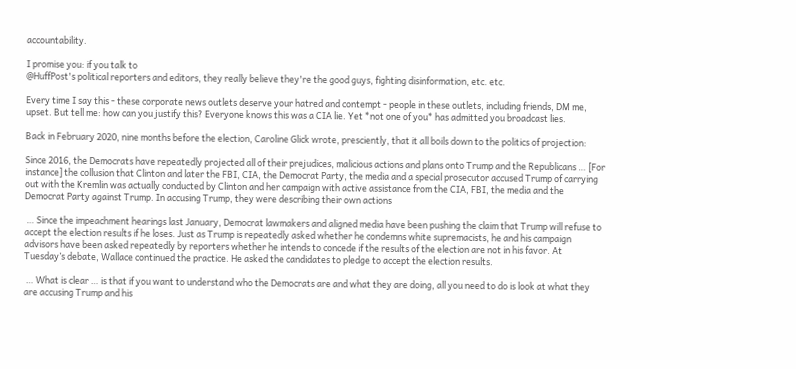accountability.

I promise you: if you talk to
@HuffPost's political reporters and editors, they really believe they're the good guys, fighting disinformation, etc. etc.

Every time I say this - these corporate news outlets deserve your hatred and contempt - people in these outlets, including friends, DM me, upset. But tell me: how can you justify this? Everyone knows this was a CIA lie. Yet *not one of you* has admitted you broadcast lies.

Back in February 2020, nine months before the election, Caroline Glick wrote, presciently, that it all boils down to the politics of projection:

Since 2016, the Democrats have repeatedly projected all of their prejudices, malicious actions and plans onto Trump and the Republicans … [For instance] the collusion that Clinton and later the FBI, CIA, the Democrat Party, the media and a special prosecutor accused Trump of carrying out with the Kremlin was actually conducted by Clinton and her campaign with active assistance from the CIA, FBI, the media and the Democrat Party against Trump. In accusing Trump, they were describing their own actions

 … Since the impeachment hearings last January, Democrat lawmakers and aligned media have been pushing the claim that Trump will refuse to accept the election results if he loses. Just as Trump is repeatedly asked whether he condemns white supremacists, he and his campaign advisors have been asked repeatedly by reporters whether he intends to concede if the results of the election are not in his favor. At Tuesday’s debate, Wallace continued the practice. He asked the candidates to pledge to accept the election results.

 … What is clear … is that if you want to understand who the Democrats are and what they are doing, all you need to do is look at what they are accusing Trump and his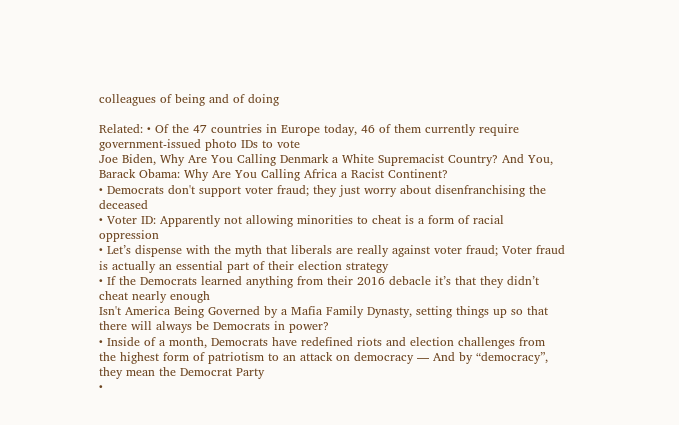colleagues of being and of doing

Related: • Of the 47 countries in Europe today, 46 of them currently require government-issued photo IDs to vote
Joe Biden, Why Are You Calling Denmark a White Supremacist Country? And You, Barack Obama: Why Are You Calling Africa a Racist Continent?
• Democrats don't support voter fraud; they just worry about disenfranchising the deceased
• Voter ID: Apparently not allowing minorities to cheat is a form of racial oppression
• Let’s dispense with the myth that liberals are really against voter fraud; Voter fraud is actually an essential part of their election strategy
• If the Democrats learned anything from their 2016 debacle it’s that they didn’t cheat nearly enough
Isn't America Being Governed by a Mafia Family Dynasty, setting things up so that there will always be Democrats in power?
• Inside of a month, Democrats have redefined riots and election challenges from the highest form of patriotism to an attack on democracy — And by “democracy”, they mean the Democrat Party
•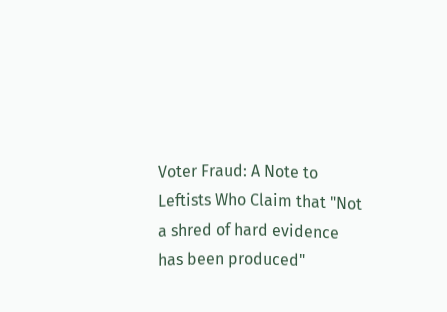Voter Fraud: A Note to Leftists Who Claim that "Not a shred of hard evidence has been produced"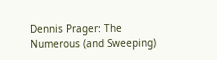Dennis Prager: The Numerous (and Sweeping)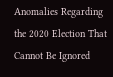Anomalies Regarding the 2020 Election That Cannot Be Ignored